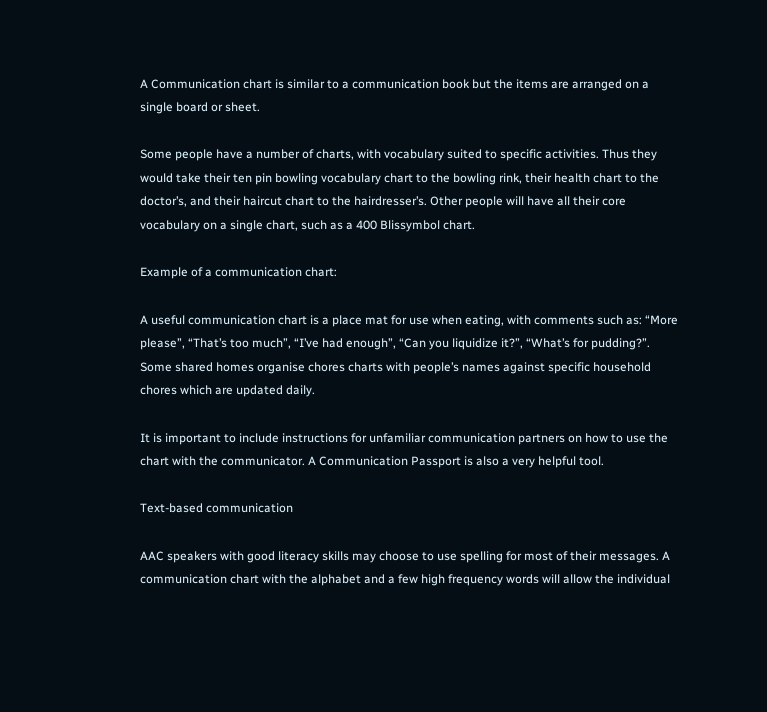A Communication chart is similar to a communication book but the items are arranged on a single board or sheet.

Some people have a number of charts, with vocabulary suited to specific activities. Thus they would take their ten pin bowling vocabulary chart to the bowling rink, their health chart to the doctor’s, and their haircut chart to the hairdresser’s. Other people will have all their core vocabulary on a single chart, such as a 400 Blissymbol chart.

Example of a communication chart:

A useful communication chart is a place mat for use when eating, with comments such as: “More please”, “That’s too much”, “I’ve had enough”, “Can you liquidize it?”, “What’s for pudding?”. Some shared homes organise chores charts with people’s names against specific household chores which are updated daily.

It is important to include instructions for unfamiliar communication partners on how to use the chart with the communicator. A Communication Passport is also a very helpful tool.

Text-based communication

AAC speakers with good literacy skills may choose to use spelling for most of their messages. A communication chart with the alphabet and a few high frequency words will allow the individual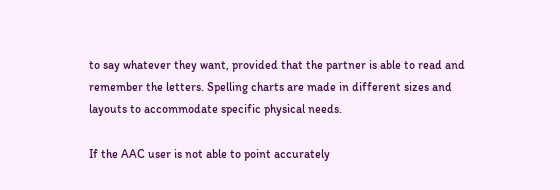to say whatever they want, provided that the partner is able to read and remember the letters. Spelling charts are made in different sizes and layouts to accommodate specific physical needs.

If the AAC user is not able to point accurately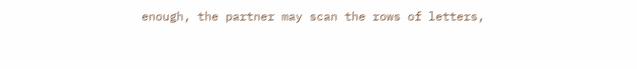enough, the partner may scan the rows of letters,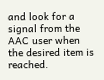and look for a signal from the AAC user when the desired item is reached.